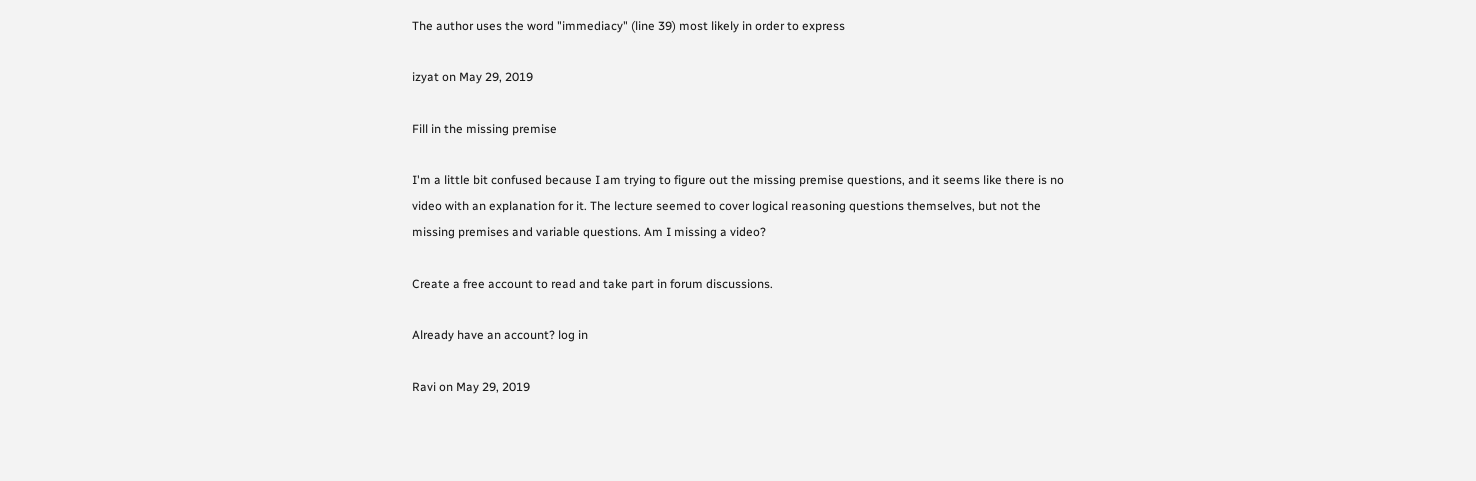The author uses the word "immediacy" (line 39) most likely in order to express

izyat on May 29, 2019

Fill in the missing premise

I'm a little bit confused because I am trying to figure out the missing premise questions, and it seems like there is no video with an explanation for it. The lecture seemed to cover logical reasoning questions themselves, but not the missing premises and variable questions. Am I missing a video?

Create a free account to read and take part in forum discussions.

Already have an account? log in

Ravi on May 29, 2019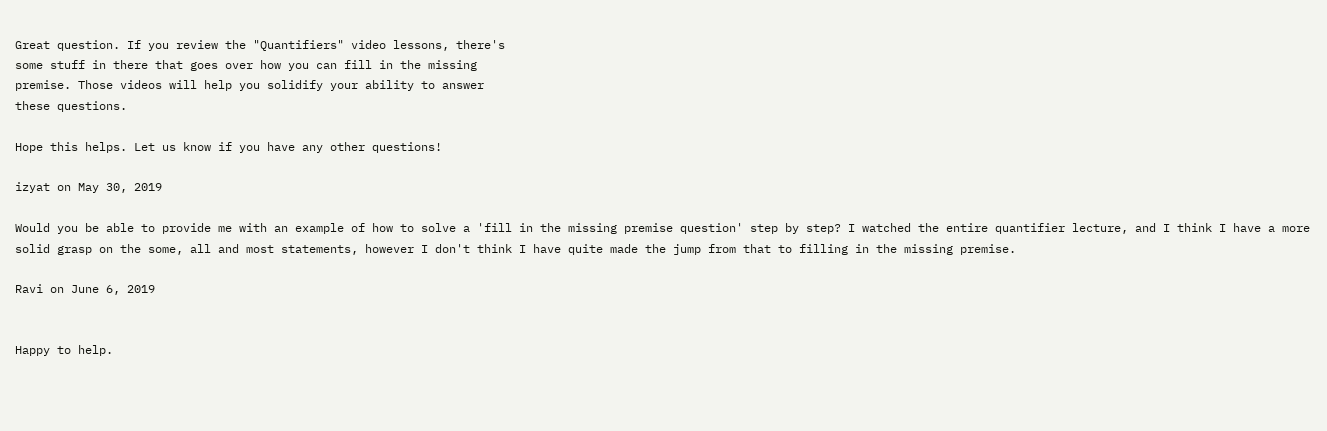Great question. If you review the "Quantifiers" video lessons, there's
some stuff in there that goes over how you can fill in the missing
premise. Those videos will help you solidify your ability to answer
these questions.

Hope this helps. Let us know if you have any other questions!

izyat on May 30, 2019

Would you be able to provide me with an example of how to solve a 'fill in the missing premise question' step by step? I watched the entire quantifier lecture, and I think I have a more solid grasp on the some, all and most statements, however I don't think I have quite made the jump from that to filling in the missing premise.

Ravi on June 6, 2019


Happy to help.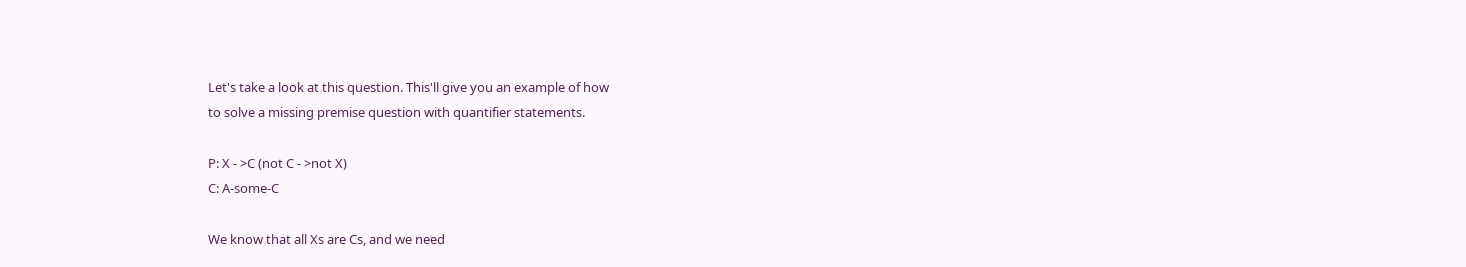Let's take a look at this question. This'll give you an example of how
to solve a missing premise question with quantifier statements.

P: X - >C (not C - >not X)
C: A-some-C

We know that all Xs are Cs, and we need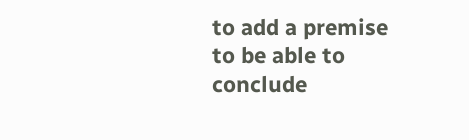to add a premise to be able to
conclude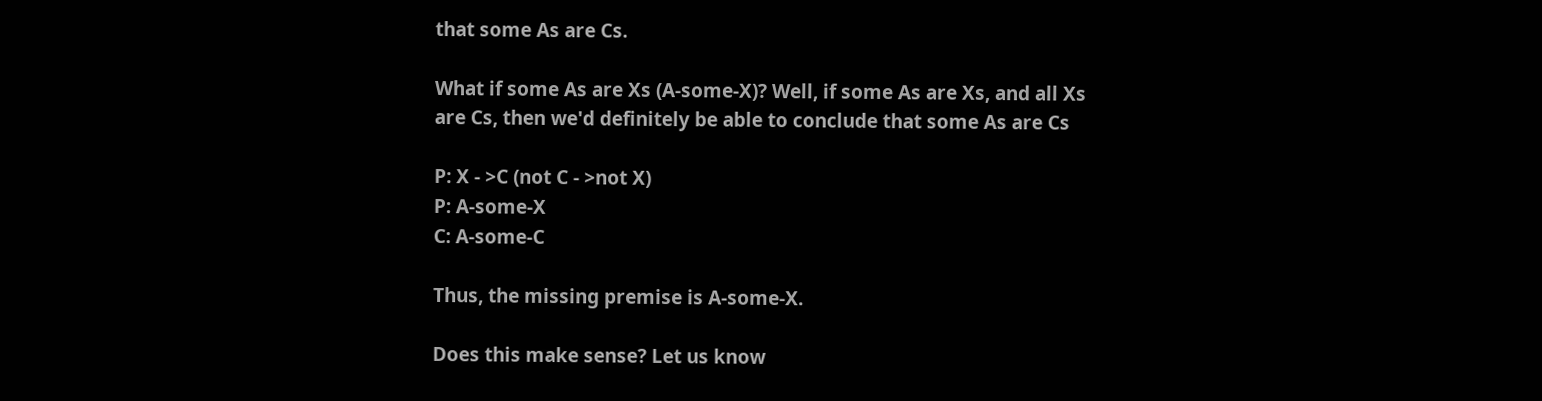that some As are Cs.

What if some As are Xs (A-some-X)? Well, if some As are Xs, and all Xs
are Cs, then we'd definitely be able to conclude that some As are Cs

P: X - >C (not C - >not X)
P: A-some-X
C: A-some-C

Thus, the missing premise is A-some-X.

Does this make sense? Let us know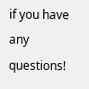if you have any questions!